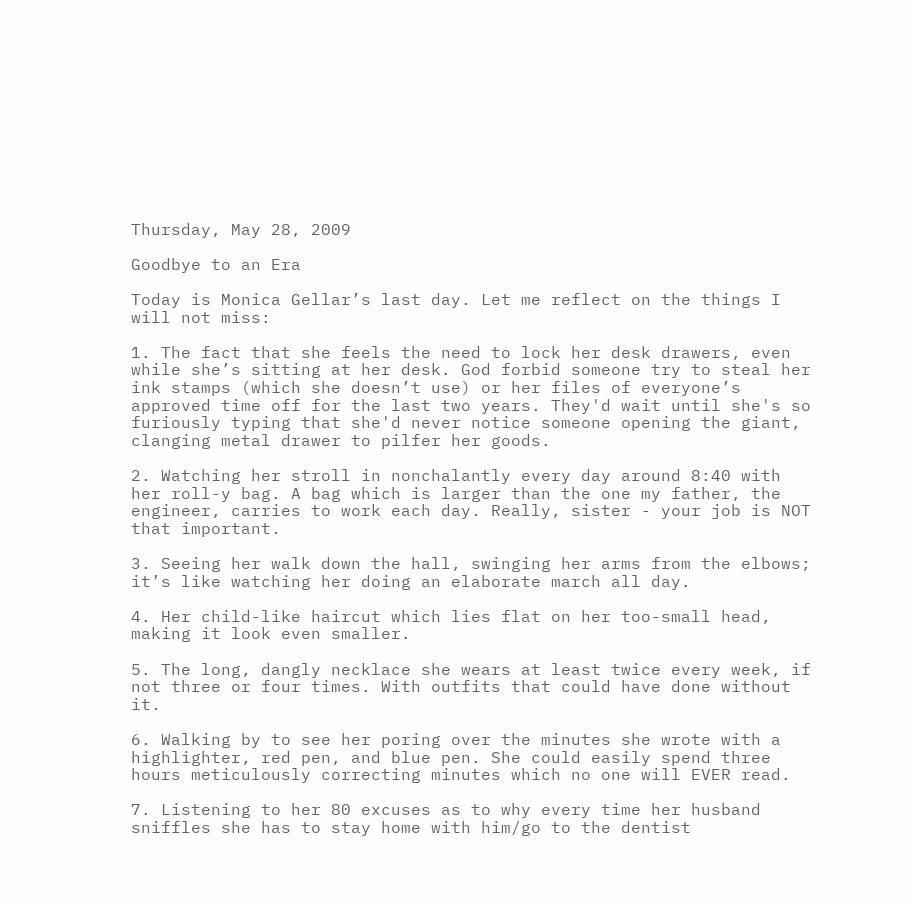Thursday, May 28, 2009

Goodbye to an Era

Today is Monica Gellar’s last day. Let me reflect on the things I will not miss:

1. The fact that she feels the need to lock her desk drawers, even while she’s sitting at her desk. God forbid someone try to steal her ink stamps (which she doesn’t use) or her files of everyone’s approved time off for the last two years. They'd wait until she's so furiously typing that she'd never notice someone opening the giant, clanging metal drawer to pilfer her goods.

2. Watching her stroll in nonchalantly every day around 8:40 with her roll-y bag. A bag which is larger than the one my father, the engineer, carries to work each day. Really, sister - your job is NOT that important.

3. Seeing her walk down the hall, swinging her arms from the elbows; it’s like watching her doing an elaborate march all day.

4. Her child-like haircut which lies flat on her too-small head, making it look even smaller.

5. The long, dangly necklace she wears at least twice every week, if not three or four times. With outfits that could have done without it.

6. Walking by to see her poring over the minutes she wrote with a highlighter, red pen, and blue pen. She could easily spend three hours meticulously correcting minutes which no one will EVER read.

7. Listening to her 80 excuses as to why every time her husband sniffles she has to stay home with him/go to the dentist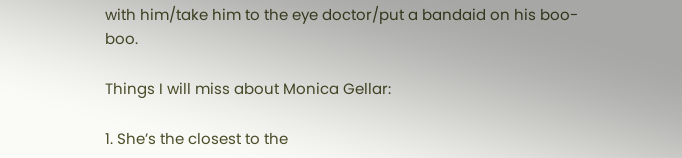with him/take him to the eye doctor/put a bandaid on his boo-boo.

Things I will miss about Monica Gellar:

1. She’s the closest to the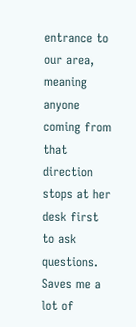entrance to our area, meaning anyone coming from that direction stops at her desk first to ask questions. Saves me a lot of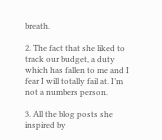breath.

2. The fact that she liked to track our budget, a duty which has fallen to me and I fear I will totally fail at. I’m not a numbers person.

3. All the blog posts she inspired by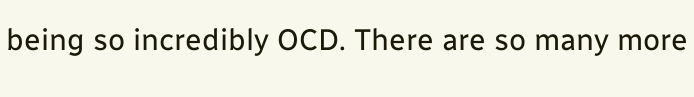being so incredibly OCD. There are so many more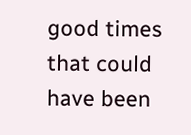good times that could have been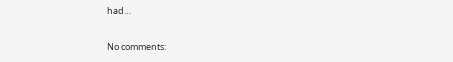had…

No comments: